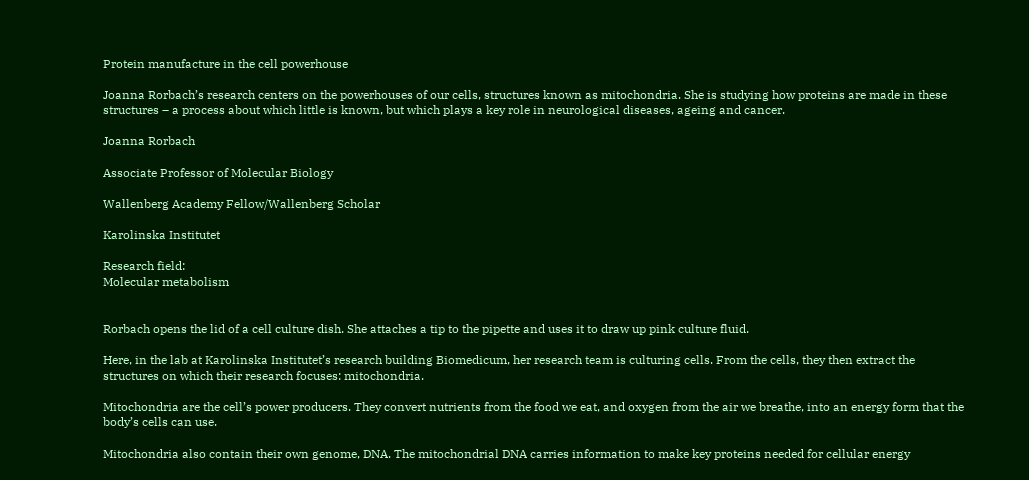Protein manufacture in the cell powerhouse

Joanna Rorbach’s research centers on the powerhouses of our cells, structures known as mitochondria. She is studying how proteins are made in these structures – a process about which little is known, but which plays a key role in neurological diseases, ageing and cancer.

Joanna Rorbach

Associate Professor of Molecular Biology

Wallenberg Academy Fellow/Wallenberg Scholar

Karolinska Institutet

Research field:
Molecular metabolism


Rorbach opens the lid of a cell culture dish. She attaches a tip to the pipette and uses it to draw up pink culture fluid.

Here, in the lab at Karolinska Institutet’s research building Biomedicum, her research team is culturing cells. From the cells, they then extract the structures on which their research focuses: mitochondria.

Mitochondria are the cell’s power producers. They convert nutrients from the food we eat, and oxygen from the air we breathe, into an energy form that the body’s cells can use.

Mitochondria also contain their own genome, DNA. The mitochondrial DNA carries information to make key proteins needed for cellular energy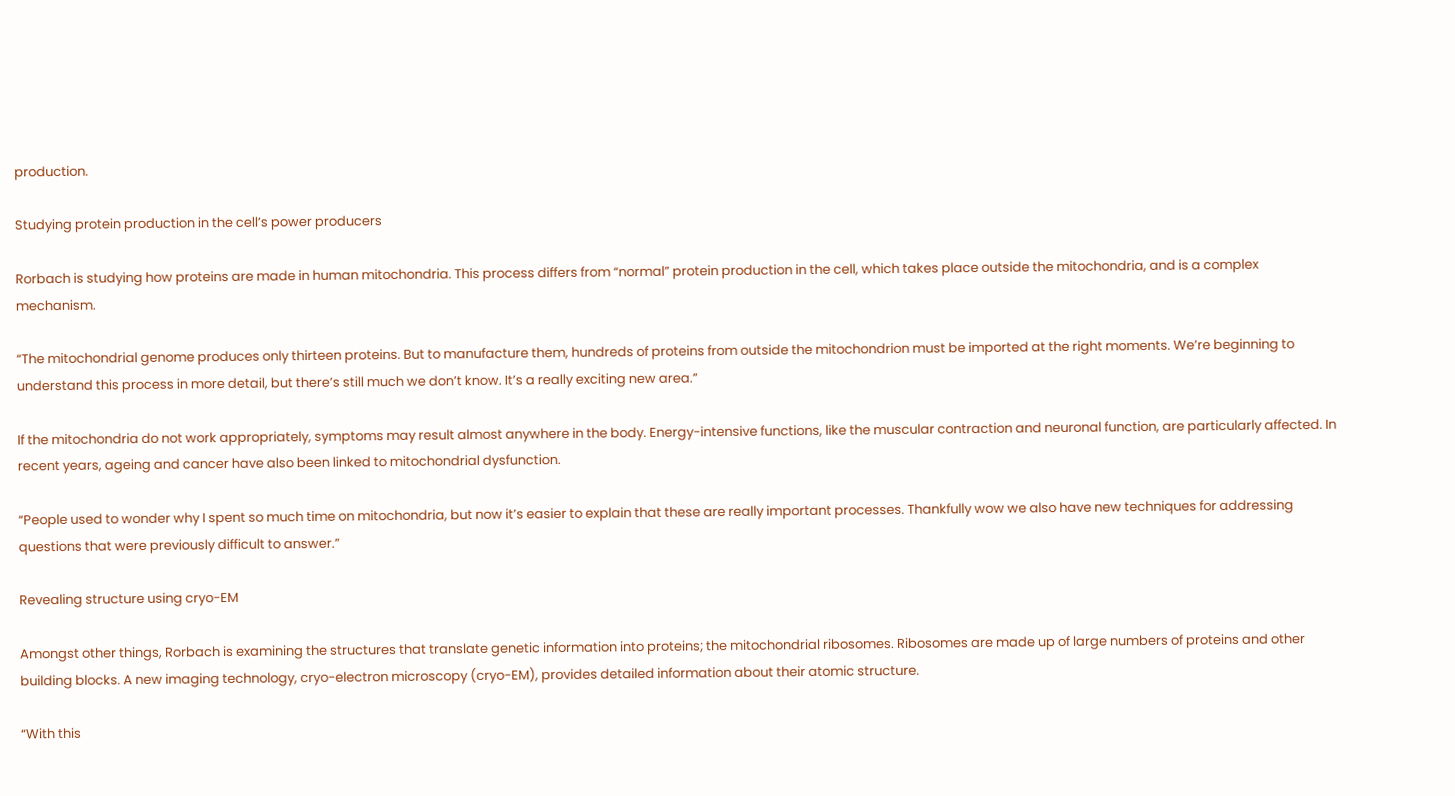production.

Studying protein production in the cell’s power producers

Rorbach is studying how proteins are made in human mitochondria. This process differs from “normal” protein production in the cell, which takes place outside the mitochondria, and is a complex mechanism.

“The mitochondrial genome produces only thirteen proteins. But to manufacture them, hundreds of proteins from outside the mitochondrion must be imported at the right moments. We’re beginning to understand this process in more detail, but there’s still much we don’t know. It’s a really exciting new area.”

If the mitochondria do not work appropriately, symptoms may result almost anywhere in the body. Energy-intensive functions, like the muscular contraction and neuronal function, are particularly affected. In recent years, ageing and cancer have also been linked to mitochondrial dysfunction.

“People used to wonder why I spent so much time on mitochondria, but now it’s easier to explain that these are really important processes. Thankfully wow we also have new techniques for addressing questions that were previously difficult to answer.”

Revealing structure using cryo-EM

Amongst other things, Rorbach is examining the structures that translate genetic information into proteins; the mitochondrial ribosomes. Ribosomes are made up of large numbers of proteins and other building blocks. A new imaging technology, cryo-electron microscopy (cryo-EM), provides detailed information about their atomic structure.

“With this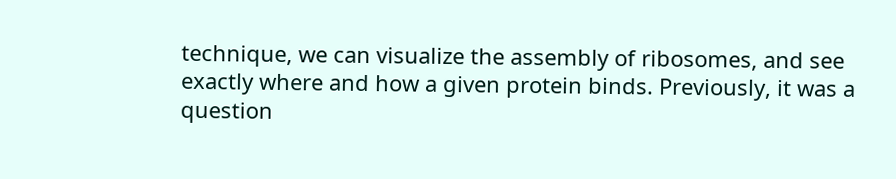technique, we can visualize the assembly of ribosomes, and see exactly where and how a given protein binds. Previously, it was a question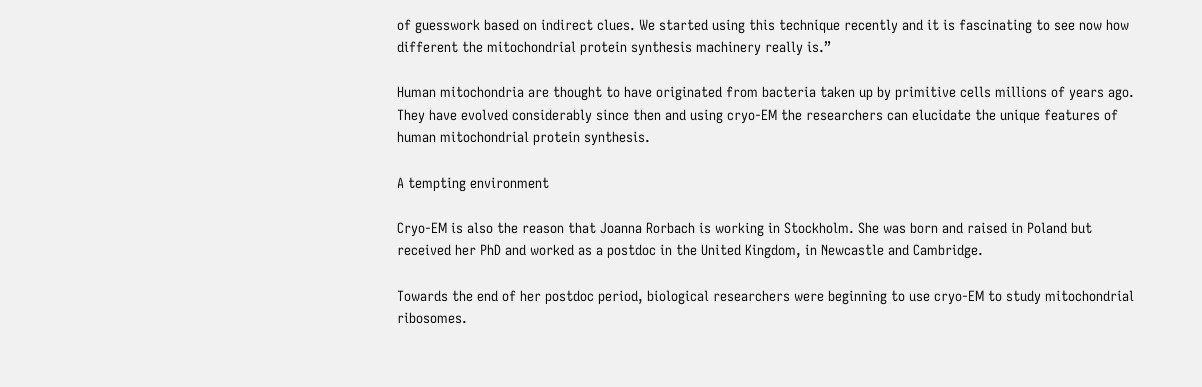of guesswork based on indirect clues. We started using this technique recently and it is fascinating to see now how different the mitochondrial protein synthesis machinery really is.”

Human mitochondria are thought to have originated from bacteria taken up by primitive cells millions of years ago. They have evolved considerably since then and using cryo-EM the researchers can elucidate the unique features of human mitochondrial protein synthesis.

A tempting environment

Cryo-EM is also the reason that Joanna Rorbach is working in Stockholm. She was born and raised in Poland but received her PhD and worked as a postdoc in the United Kingdom, in Newcastle and Cambridge.

Towards the end of her postdoc period, biological researchers were beginning to use cryo-EM to study mitochondrial ribosomes.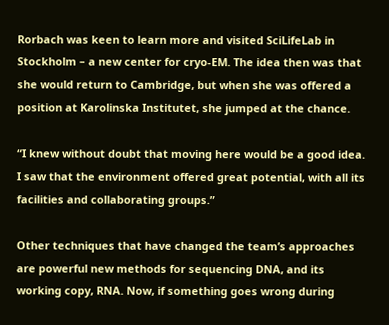Rorbach was keen to learn more and visited SciLifeLab in Stockholm – a new center for cryo-EM. The idea then was that she would return to Cambridge, but when she was offered a position at Karolinska Institutet, she jumped at the chance.

“I knew without doubt that moving here would be a good idea. I saw that the environment offered great potential, with all its facilities and collaborating groups.”

Other techniques that have changed the team’s approaches are powerful new methods for sequencing DNA, and its working copy, RNA. Now, if something goes wrong during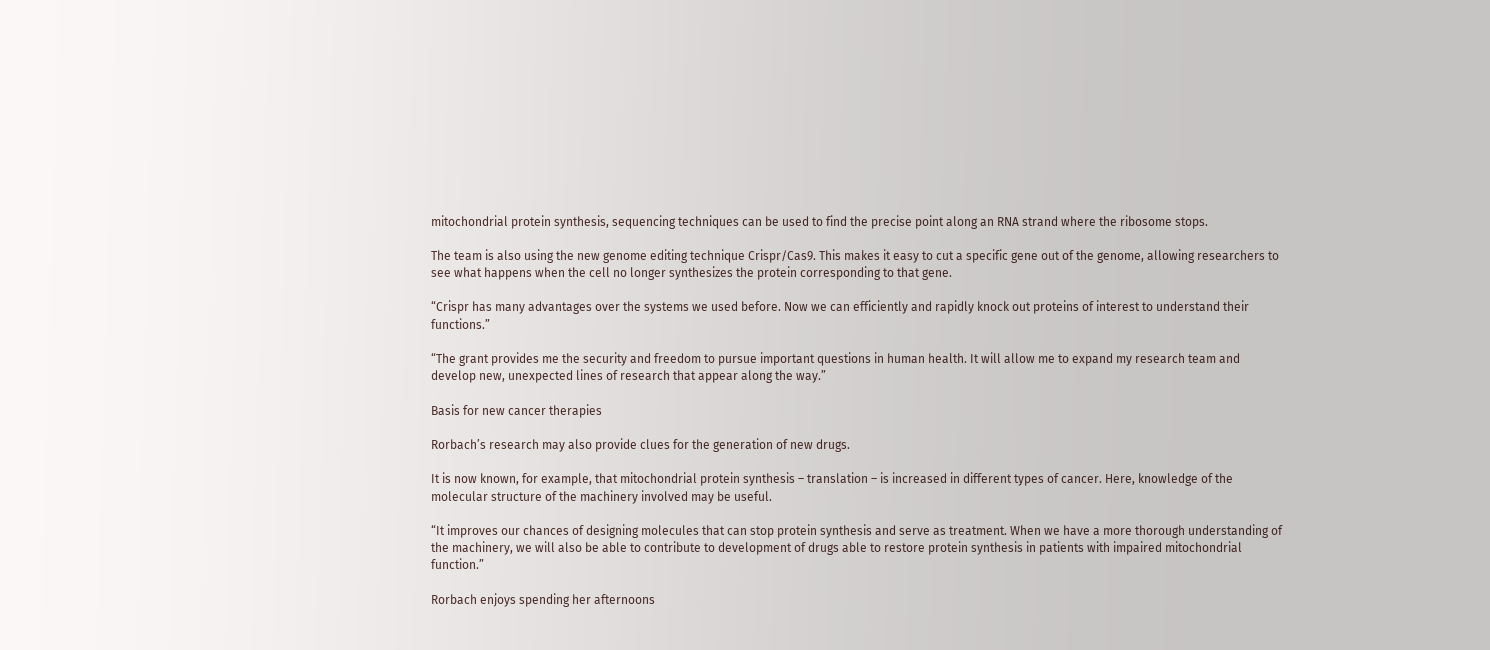mitochondrial protein synthesis, sequencing techniques can be used to find the precise point along an RNA strand where the ribosome stops.

The team is also using the new genome editing technique Crispr/Cas9. This makes it easy to cut a specific gene out of the genome, allowing researchers to see what happens when the cell no longer synthesizes the protein corresponding to that gene.

“Crispr has many advantages over the systems we used before. Now we can efficiently and rapidly knock out proteins of interest to understand their functions.”

“The grant provides me the security and freedom to pursue important questions in human health. It will allow me to expand my research team and develop new, unexpected lines of research that appear along the way.”

Basis for new cancer therapies

Rorbach’s research may also provide clues for the generation of new drugs.

It is now known, for example, that mitochondrial protein synthesis – translation – is increased in different types of cancer. Here, knowledge of the molecular structure of the machinery involved may be useful.

“It improves our chances of designing molecules that can stop protein synthesis and serve as treatment. When we have a more thorough understanding of the machinery, we will also be able to contribute to development of drugs able to restore protein synthesis in patients with impaired mitochondrial function.”

Rorbach enjoys spending her afternoons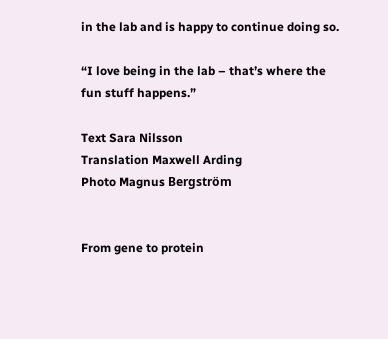in the lab and is happy to continue doing so.

“I love being in the lab – that’s where the fun stuff happens.”

Text Sara Nilsson
Translation Maxwell Arding
Photo Magnus Bergström


From gene to protein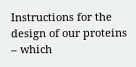Instructions for the design of our proteins – which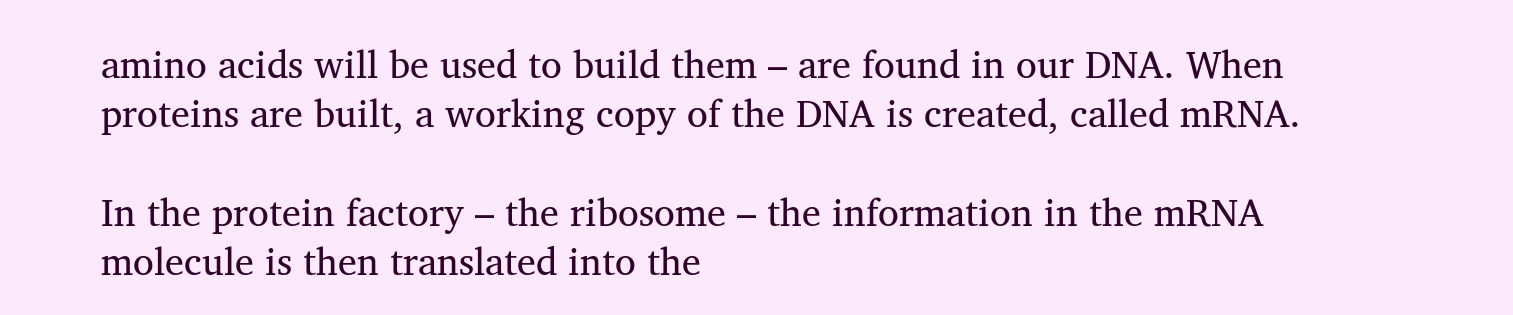amino acids will be used to build them – are found in our DNA. When proteins are built, a working copy of the DNA is created, called mRNA.

In the protein factory – the ribosome – the information in the mRNA molecule is then translated into the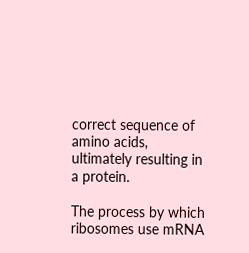correct sequence of amino acids, ultimately resulting in a protein.

The process by which ribosomes use mRNA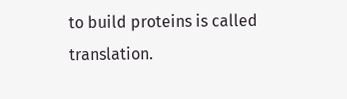to build proteins is called translation.